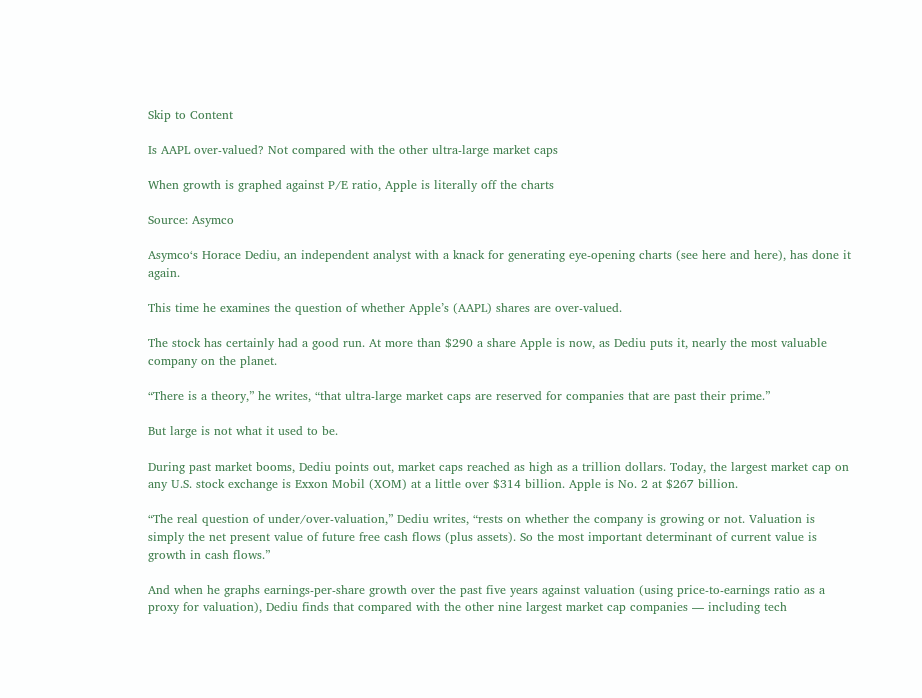Skip to Content

Is AAPL over-valued? Not compared with the other ultra-large market caps

When growth is graphed against P/E ratio, Apple is literally off the charts

Source: Asymco

Asymco‘s Horace Dediu, an independent analyst with a knack for generating eye-opening charts (see here and here), has done it again.

This time he examines the question of whether Apple’s (AAPL) shares are over-valued.

The stock has certainly had a good run. At more than $290 a share Apple is now, as Dediu puts it, nearly the most valuable company on the planet.

“There is a theory,” he writes, “that ultra-large market caps are reserved for companies that are past their prime.”

But large is not what it used to be.

During past market booms, Dediu points out, market caps reached as high as a trillion dollars. Today, the largest market cap on any U.S. stock exchange is Exxon Mobil (XOM) at a little over $314 billion. Apple is No. 2 at $267 billion.

“The real question of under/over-valuation,” Dediu writes, “rests on whether the company is growing or not. Valuation is simply the net present value of future free cash flows (plus assets). So the most important determinant of current value is growth in cash flows.”

And when he graphs earnings-per-share growth over the past five years against valuation (using price-to-earnings ratio as a proxy for valuation), Dediu finds that compared with the other nine largest market cap companies — including tech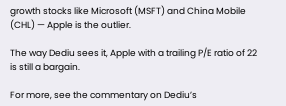growth stocks like Microsoft (MSFT) and China Mobile (CHL) — Apple is the outlier.

The way Dediu sees it, Apple with a trailing P/E ratio of 22 is still a bargain.

For more, see the commentary on Dediu’s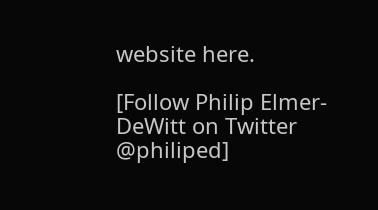website here.

[Follow Philip Elmer-DeWitt on Twitter @philiped]